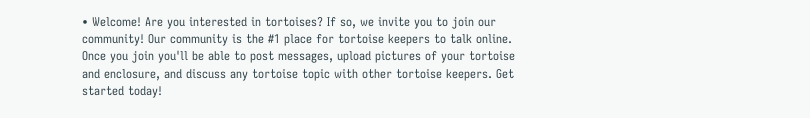• Welcome! Are you interested in tortoises? If so, we invite you to join our community! Our community is the #1 place for tortoise keepers to talk online. Once you join you'll be able to post messages, upload pictures of your tortoise and enclosure, and discuss any tortoise topic with other tortoise keepers. Get started today!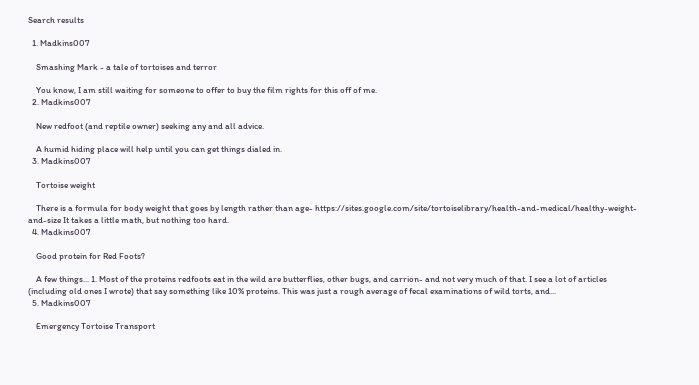Search results

  1. Madkins007

    Smashing Mark - a tale of tortoises and terror

    You know, I am still waiting for someone to offer to buy the film rights for this off of me.
  2. Madkins007

    New redfoot (and reptile owner) seeking any and all advice.

    A humid hiding place will help until you can get things dialed in.
  3. Madkins007

    Tortoise weight

    There is a formula for body weight that goes by length rather than age- https://sites.google.com/site/tortoiselibrary/health-and-medical/healthy-weight-and-size It takes a little math, but nothing too hard.
  4. Madkins007

    Good protein for Red Foots?

    A few things... 1. Most of the proteins redfoots eat in the wild are butterflies, other bugs, and carrion- and not very much of that. I see a lot of articles (including old ones I wrote) that say something like 10% proteins. This was just a rough average of fecal examinations of wild torts, and...
  5. Madkins007

    Emergency Tortoise Transport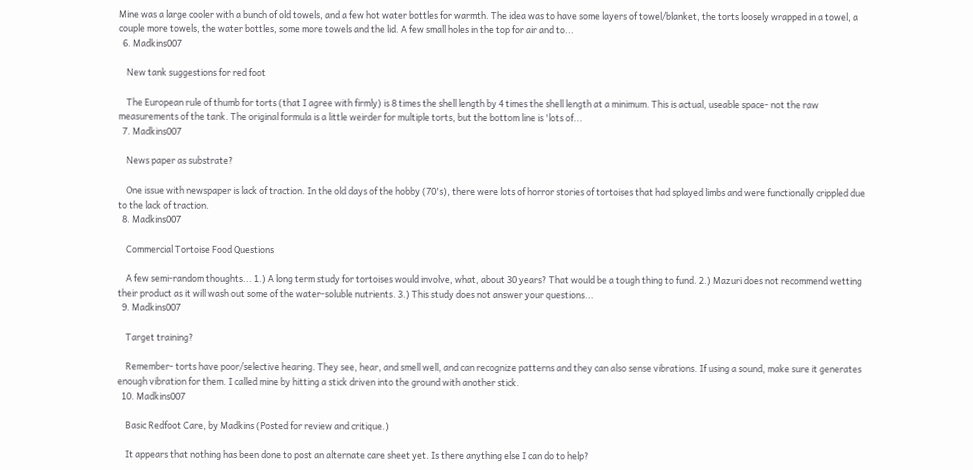Mine was a large cooler with a bunch of old towels, and a few hot water bottles for warmth. The idea was to have some layers of towel/blanket, the torts loosely wrapped in a towel, a couple more towels, the water bottles, some more towels and the lid. A few small holes in the top for air and to...
  6. Madkins007

    New tank suggestions for red foot

    The European rule of thumb for torts (that I agree with firmly) is 8 times the shell length by 4 times the shell length at a minimum. This is actual, useable space- not the raw measurements of the tank. The original formula is a little weirder for multiple torts, but the bottom line is 'lots of...
  7. Madkins007

    News paper as substrate?

    One issue with newspaper is lack of traction. In the old days of the hobby (70's), there were lots of horror stories of tortoises that had splayed limbs and were functionally crippled due to the lack of traction.
  8. Madkins007

    Commercial Tortoise Food Questions

    A few semi-random thoughts... 1.) A long term study for tortoises would involve, what, about 30 years? That would be a tough thing to fund. 2.) Mazuri does not recommend wetting their product as it will wash out some of the water-soluble nutrients. 3.) This study does not answer your questions...
  9. Madkins007

    Target training?

    Remember- torts have poor/selective hearing. They see, hear, and smell well, and can recognize patterns and they can also sense vibrations. If using a sound, make sure it generates enough vibration for them. I called mine by hitting a stick driven into the ground with another stick.
  10. Madkins007

    Basic Redfoot Care, by Madkins (Posted for review and critique.)

    It appears that nothing has been done to post an alternate care sheet yet. Is there anything else I can do to help?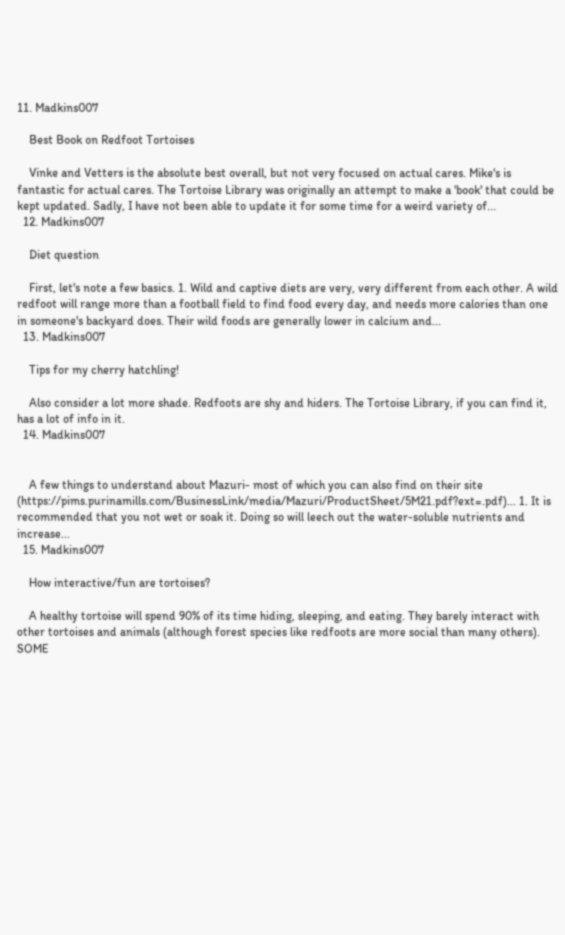11. Madkins007

    Best Book on Redfoot Tortoises

    Vinke and Vetters is the absolute best overall, but not very focused on actual cares. Mike's is fantastic for actual cares. The Tortoise Library was originally an attempt to make a 'book' that could be kept updated. Sadly, I have not been able to update it for some time for a weird variety of...
  12. Madkins007

    Diet question

    First, let's note a few basics. 1. Wild and captive diets are very, very different from each other. A wild redfoot will range more than a football field to find food every day, and needs more calories than one in someone's backyard does. Their wild foods are generally lower in calcium and...
  13. Madkins007

    Tips for my cherry hatchling!

    Also consider a lot more shade. Redfoots are shy and hiders. The Tortoise Library, if you can find it, has a lot of info in it.
  14. Madkins007


    A few things to understand about Mazuri- most of which you can also find on their site (https://pims.purinamills.com/BusinessLink/media/Mazuri/ProductSheet/5M21.pdf?ext=.pdf)... 1. It is recommended that you not wet or soak it. Doing so will leech out the water-soluble nutrients and increase...
  15. Madkins007

    How interactive/fun are tortoises?

    A healthy tortoise will spend 90% of its time hiding, sleeping, and eating. They barely interact with other tortoises and animals (although forest species like redfoots are more social than many others). SOME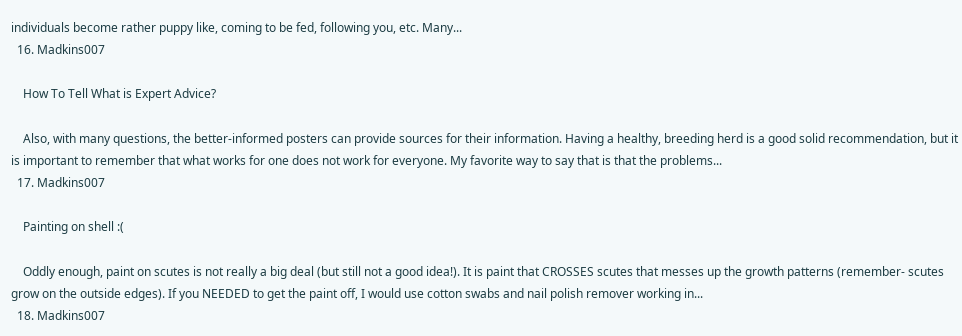individuals become rather puppy like, coming to be fed, following you, etc. Many...
  16. Madkins007

    How To Tell What is Expert Advice?

    Also, with many questions, the better-informed posters can provide sources for their information. Having a healthy, breeding herd is a good solid recommendation, but it is important to remember that what works for one does not work for everyone. My favorite way to say that is that the problems...
  17. Madkins007

    Painting on shell :(

    Oddly enough, paint on scutes is not really a big deal (but still not a good idea!). It is paint that CROSSES scutes that messes up the growth patterns (remember- scutes grow on the outside edges). If you NEEDED to get the paint off, I would use cotton swabs and nail polish remover working in...
  18. Madkins007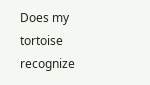Does my tortoise recognize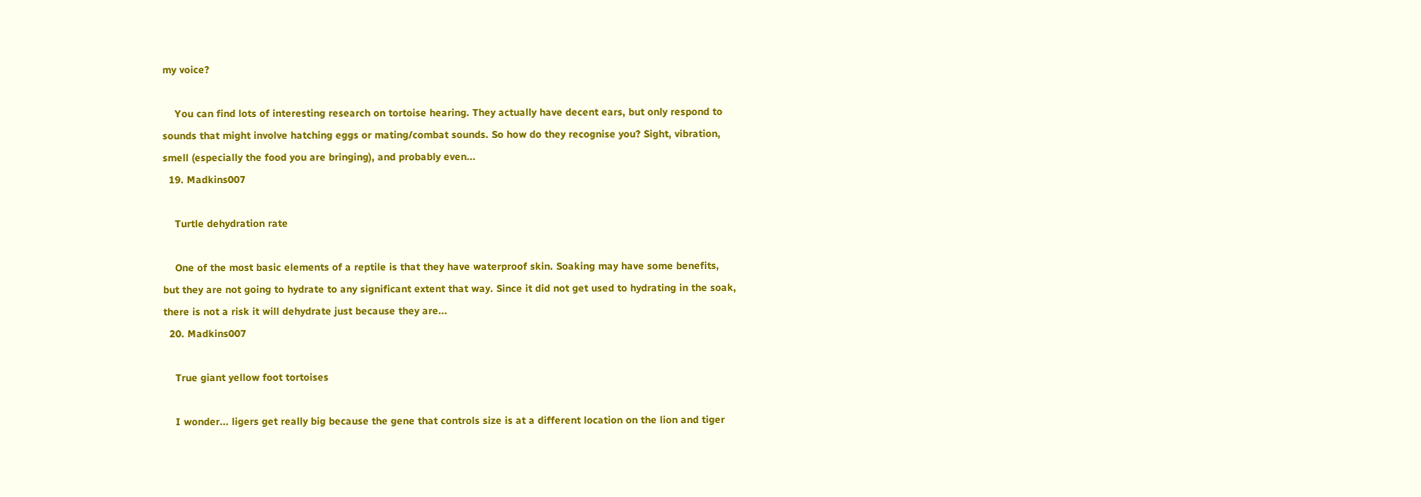my voice?

    You can find lots of interesting research on tortoise hearing. They actually have decent ears, but only respond to sounds that might involve hatching eggs or mating/combat sounds. So how do they recognise you? Sight, vibration, smell (especially the food you are bringing), and probably even...
  19. Madkins007

    Turtle dehydration rate

    One of the most basic elements of a reptile is that they have waterproof skin. Soaking may have some benefits, but they are not going to hydrate to any significant extent that way. Since it did not get used to hydrating in the soak, there is not a risk it will dehydrate just because they are...
  20. Madkins007

    True giant yellow foot tortoises

    I wonder... ligers get really big because the gene that controls size is at a different location on the lion and tiger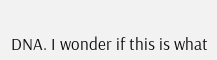DNA. I wonder if this is what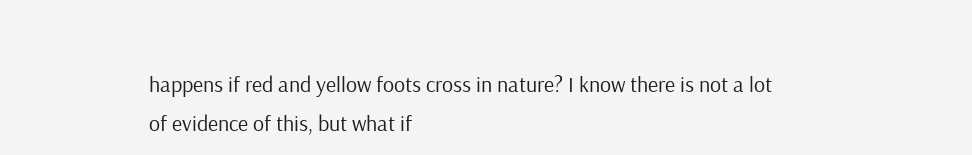happens if red and yellow foots cross in nature? I know there is not a lot of evidence of this, but what if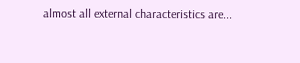almost all external characteristics are...